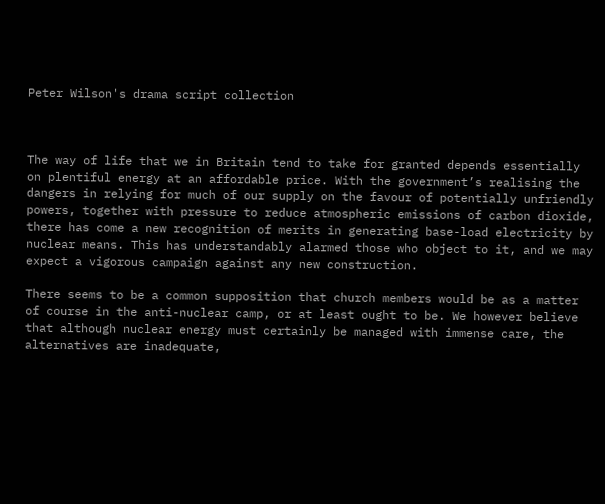Peter Wilson's drama script collection



The way of life that we in Britain tend to take for granted depends essentially on plentiful energy at an affordable price. With the government’s realising the dangers in relying for much of our supply on the favour of potentially unfriendly powers, together with pressure to reduce atmospheric emissions of carbon dioxide, there has come a new recognition of merits in generating base-load electricity by nuclear means. This has understandably alarmed those who object to it, and we may expect a vigorous campaign against any new construction.

There seems to be a common supposition that church members would be as a matter of course in the anti-nuclear camp, or at least ought to be. We however believe that although nuclear energy must certainly be managed with immense care, the alternatives are inadequate,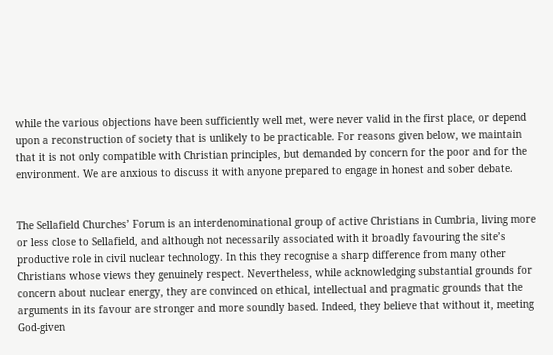while the various objections have been sufficiently well met, were never valid in the first place, or depend upon a reconstruction of society that is unlikely to be practicable. For reasons given below, we maintain that it is not only compatible with Christian principles, but demanded by concern for the poor and for the environment. We are anxious to discuss it with anyone prepared to engage in honest and sober debate.


The Sellafield Churches’ Forum is an interdenominational group of active Christians in Cumbria, living more or less close to Sellafield, and although not necessarily associated with it broadly favouring the site’s productive role in civil nuclear technology. In this they recognise a sharp difference from many other Christians whose views they genuinely respect. Nevertheless, while acknowledging substantial grounds for concern about nuclear energy, they are convinced on ethical, intellectual and pragmatic grounds that the arguments in its favour are stronger and more soundly based. Indeed, they believe that without it, meeting God-given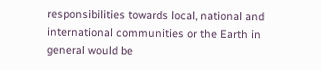responsibilities towards local, national and international communities or the Earth in general would be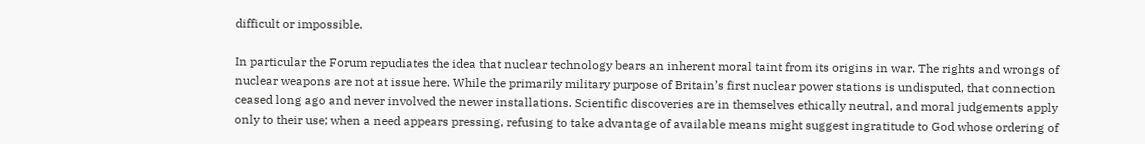difficult or impossible.

In particular the Forum repudiates the idea that nuclear technology bears an inherent moral taint from its origins in war. The rights and wrongs of nuclear weapons are not at issue here. While the primarily military purpose of Britain’s first nuclear power stations is undisputed, that connection ceased long ago and never involved the newer installations. Scientific discoveries are in themselves ethically neutral, and moral judgements apply only to their use; when a need appears pressing, refusing to take advantage of available means might suggest ingratitude to God whose ordering of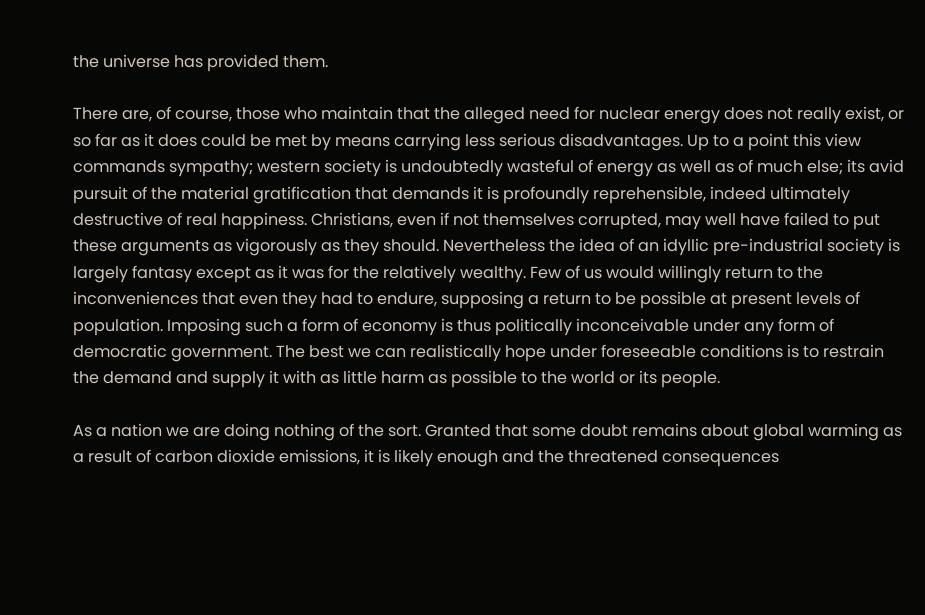the universe has provided them.

There are, of course, those who maintain that the alleged need for nuclear energy does not really exist, or so far as it does could be met by means carrying less serious disadvantages. Up to a point this view commands sympathy; western society is undoubtedly wasteful of energy as well as of much else; its avid pursuit of the material gratification that demands it is profoundly reprehensible, indeed ultimately destructive of real happiness. Christians, even if not themselves corrupted, may well have failed to put these arguments as vigorously as they should. Nevertheless the idea of an idyllic pre-industrial society is largely fantasy except as it was for the relatively wealthy. Few of us would willingly return to the inconveniences that even they had to endure, supposing a return to be possible at present levels of population. Imposing such a form of economy is thus politically inconceivable under any form of democratic government. The best we can realistically hope under foreseeable conditions is to restrain the demand and supply it with as little harm as possible to the world or its people.

As a nation we are doing nothing of the sort. Granted that some doubt remains about global warming as a result of carbon dioxide emissions, it is likely enough and the threatened consequences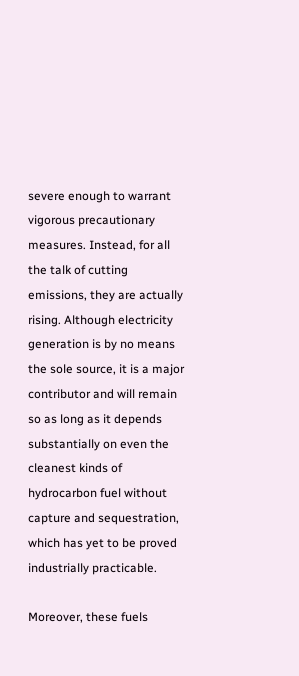severe enough to warrant vigorous precautionary measures. Instead, for all the talk of cutting emissions, they are actually rising. Although electricity generation is by no means the sole source, it is a major contributor and will remain so as long as it depends substantially on even the cleanest kinds of hydrocarbon fuel without capture and sequestration, which has yet to be proved industrially practicable.

Moreover, these fuels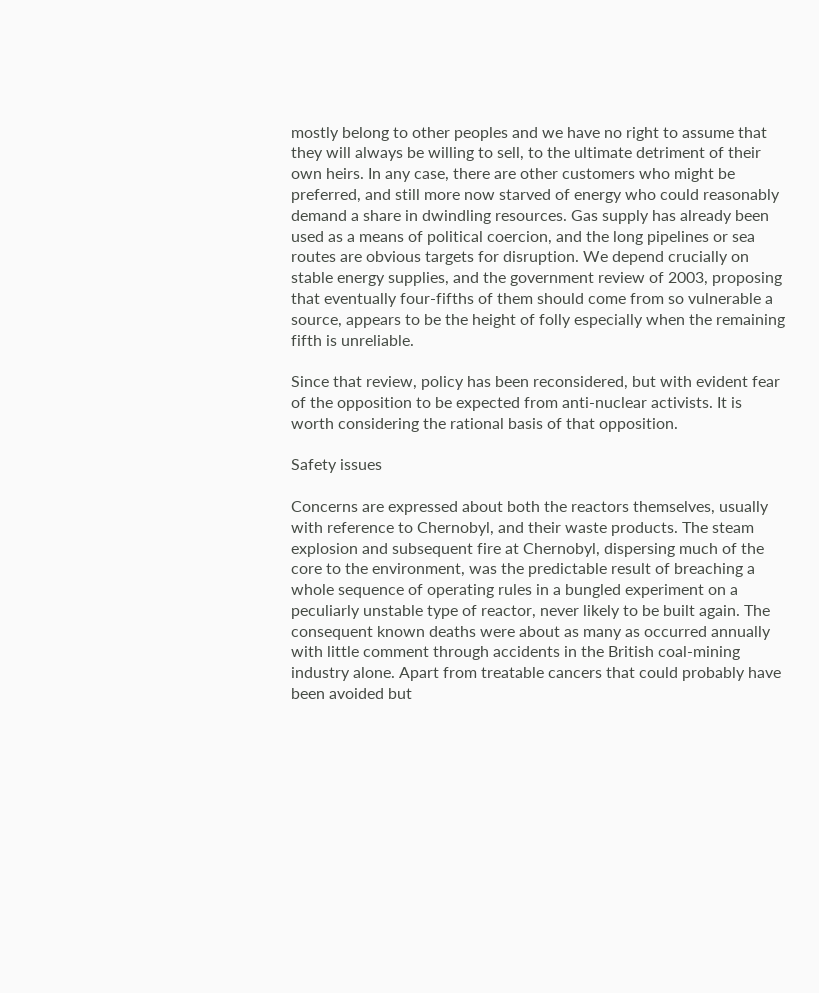mostly belong to other peoples and we have no right to assume that they will always be willing to sell, to the ultimate detriment of their own heirs. In any case, there are other customers who might be preferred, and still more now starved of energy who could reasonably demand a share in dwindling resources. Gas supply has already been used as a means of political coercion, and the long pipelines or sea routes are obvious targets for disruption. We depend crucially on stable energy supplies, and the government review of 2003, proposing that eventually four-fifths of them should come from so vulnerable a source, appears to be the height of folly especially when the remaining fifth is unreliable.

Since that review, policy has been reconsidered, but with evident fear of the opposition to be expected from anti-nuclear activists. It is worth considering the rational basis of that opposition.

Safety issues

Concerns are expressed about both the reactors themselves, usually with reference to Chernobyl, and their waste products. The steam explosion and subsequent fire at Chernobyl, dispersing much of the core to the environment, was the predictable result of breaching a whole sequence of operating rules in a bungled experiment on a peculiarly unstable type of reactor, never likely to be built again. The consequent known deaths were about as many as occurred annually with little comment through accidents in the British coal-mining industry alone. Apart from treatable cancers that could probably have been avoided but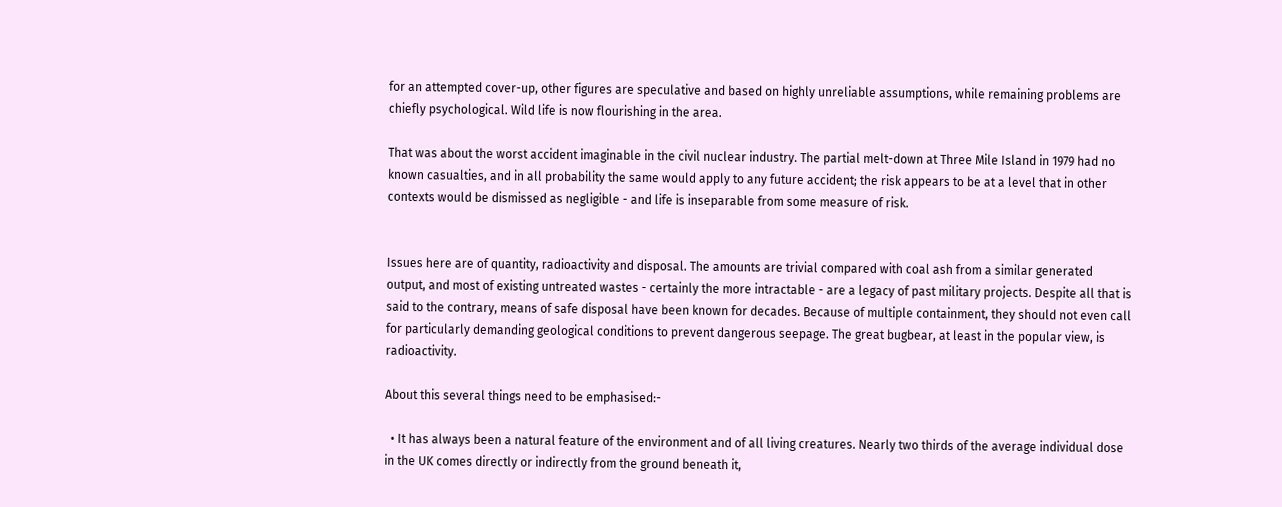for an attempted cover-up, other figures are speculative and based on highly unreliable assumptions, while remaining problems are chiefly psychological. Wild life is now flourishing in the area.

That was about the worst accident imaginable in the civil nuclear industry. The partial melt-down at Three Mile Island in 1979 had no known casualties, and in all probability the same would apply to any future accident; the risk appears to be at a level that in other contexts would be dismissed as negligible - and life is inseparable from some measure of risk.


Issues here are of quantity, radioactivity and disposal. The amounts are trivial compared with coal ash from a similar generated output, and most of existing untreated wastes - certainly the more intractable - are a legacy of past military projects. Despite all that is said to the contrary, means of safe disposal have been known for decades. Because of multiple containment, they should not even call for particularly demanding geological conditions to prevent dangerous seepage. The great bugbear, at least in the popular view, is radioactivity.

About this several things need to be emphasised:-

  • It has always been a natural feature of the environment and of all living creatures. Nearly two thirds of the average individual dose in the UK comes directly or indirectly from the ground beneath it,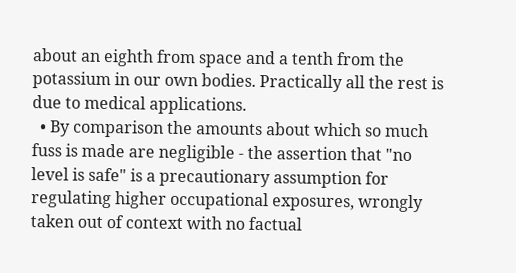about an eighth from space and a tenth from the potassium in our own bodies. Practically all the rest is due to medical applications.
  • By comparison the amounts about which so much fuss is made are negligible - the assertion that "no level is safe" is a precautionary assumption for regulating higher occupational exposures, wrongly taken out of context with no factual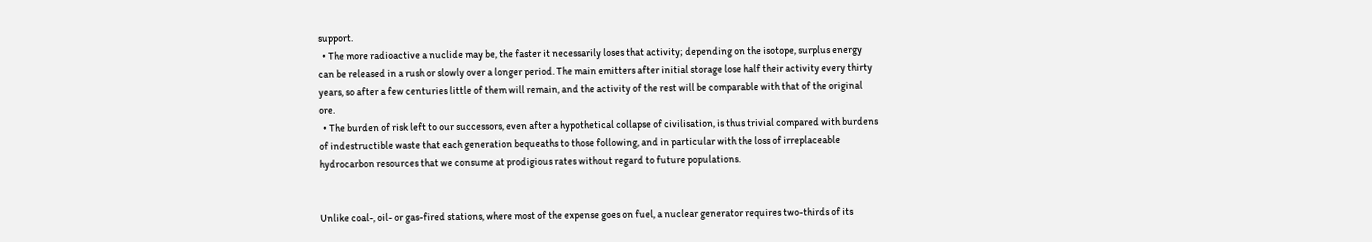support.
  • The more radioactive a nuclide may be, the faster it necessarily loses that activity; depending on the isotope, surplus energy can be released in a rush or slowly over a longer period. The main emitters after initial storage lose half their activity every thirty years, so after a few centuries little of them will remain, and the activity of the rest will be comparable with that of the original ore.
  • The burden of risk left to our successors, even after a hypothetical collapse of civilisation, is thus trivial compared with burdens of indestructible waste that each generation bequeaths to those following, and in particular with the loss of irreplaceable hydrocarbon resources that we consume at prodigious rates without regard to future populations.


Unlike coal-, oil- or gas-fired stations, where most of the expense goes on fuel, a nuclear generator requires two-thirds of its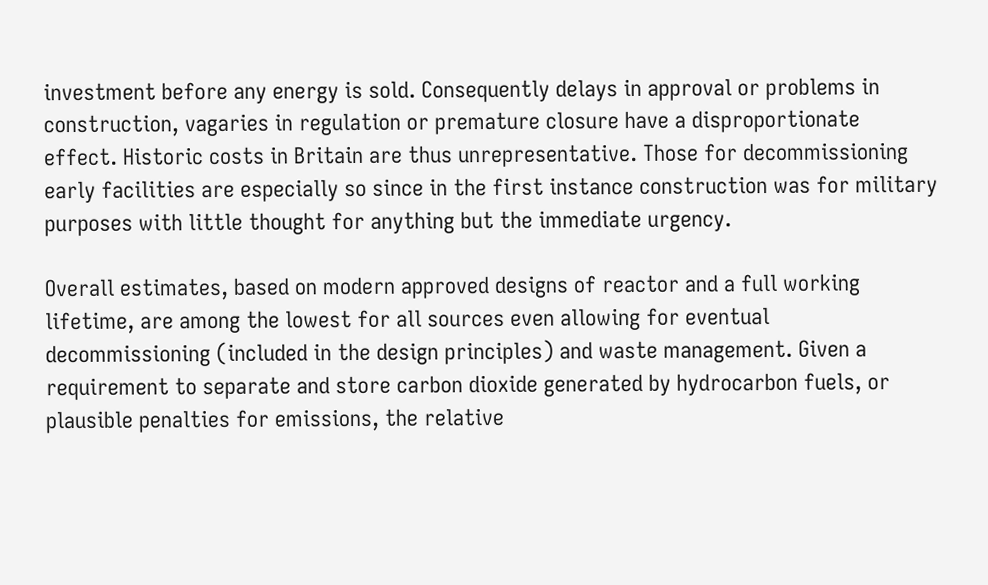investment before any energy is sold. Consequently delays in approval or problems in construction, vagaries in regulation or premature closure have a disproportionate effect. Historic costs in Britain are thus unrepresentative. Those for decommissioning early facilities are especially so since in the first instance construction was for military purposes with little thought for anything but the immediate urgency.

Overall estimates, based on modern approved designs of reactor and a full working lifetime, are among the lowest for all sources even allowing for eventual decommissioning (included in the design principles) and waste management. Given a requirement to separate and store carbon dioxide generated by hydrocarbon fuels, or plausible penalties for emissions, the relative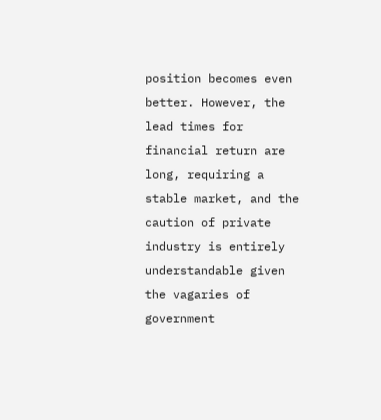position becomes even better. However, the lead times for financial return are long, requiring a stable market, and the caution of private industry is entirely understandable given the vagaries of government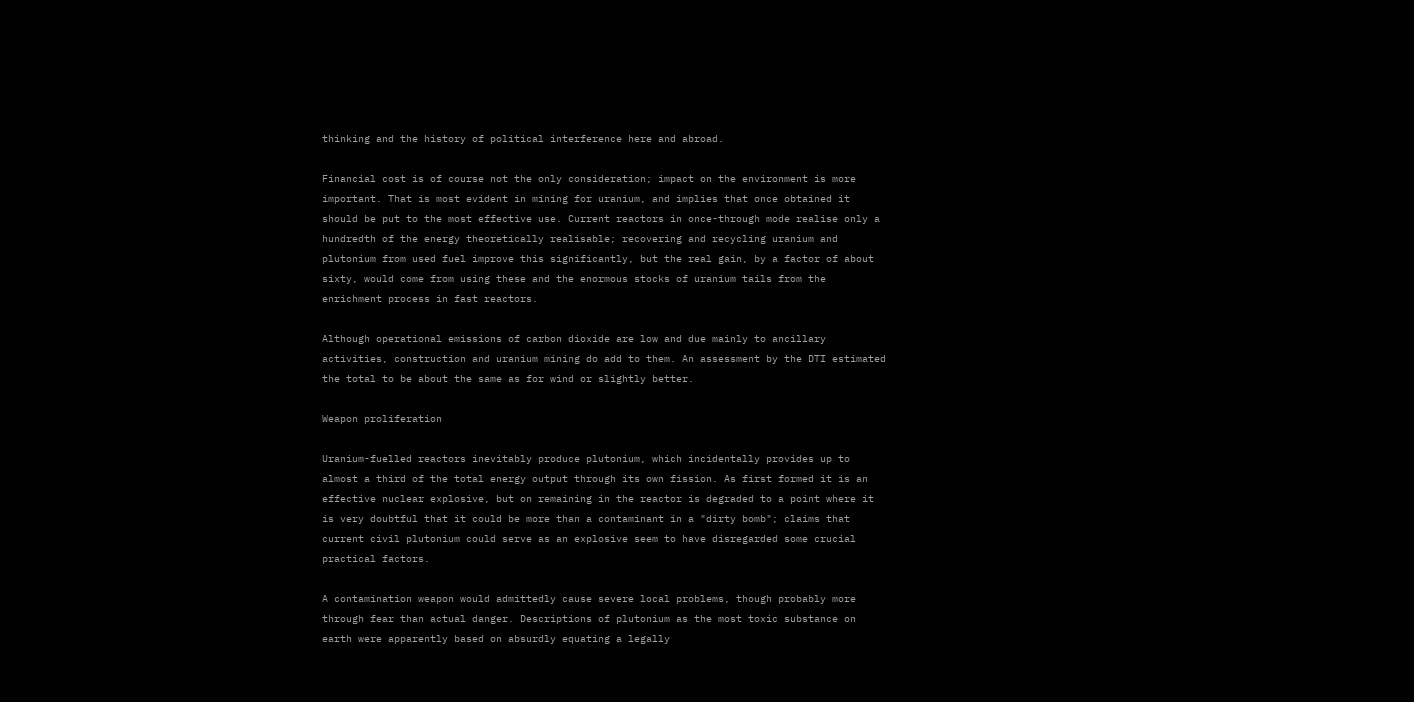thinking and the history of political interference here and abroad.

Financial cost is of course not the only consideration; impact on the environment is more important. That is most evident in mining for uranium, and implies that once obtained it should be put to the most effective use. Current reactors in once-through mode realise only a hundredth of the energy theoretically realisable; recovering and recycling uranium and plutonium from used fuel improve this significantly, but the real gain, by a factor of about sixty, would come from using these and the enormous stocks of uranium tails from the enrichment process in fast reactors.

Although operational emissions of carbon dioxide are low and due mainly to ancillary activities, construction and uranium mining do add to them. An assessment by the DTI estimated the total to be about the same as for wind or slightly better.

Weapon proliferation

Uranium-fuelled reactors inevitably produce plutonium, which incidentally provides up to almost a third of the total energy output through its own fission. As first formed it is an effective nuclear explosive, but on remaining in the reactor is degraded to a point where it is very doubtful that it could be more than a contaminant in a "dirty bomb"; claims that current civil plutonium could serve as an explosive seem to have disregarded some crucial practical factors.

A contamination weapon would admittedly cause severe local problems, though probably more through fear than actual danger. Descriptions of plutonium as the most toxic substance on earth were apparently based on absurdly equating a legally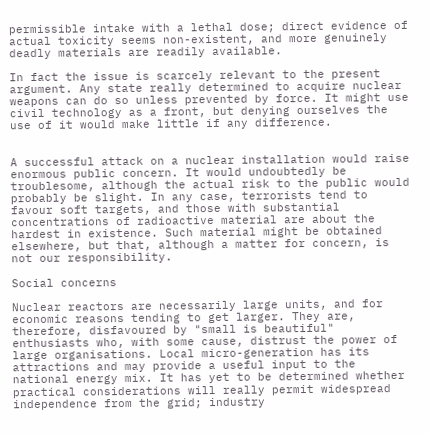permissible intake with a lethal dose; direct evidence of actual toxicity seems non-existent, and more genuinely deadly materials are readily available.

In fact the issue is scarcely relevant to the present argument. Any state really determined to acquire nuclear weapons can do so unless prevented by force. It might use civil technology as a front, but denying ourselves the use of it would make little if any difference.


A successful attack on a nuclear installation would raise enormous public concern. It would undoubtedly be troublesome, although the actual risk to the public would probably be slight. In any case, terrorists tend to favour soft targets, and those with substantial concentrations of radioactive material are about the hardest in existence. Such material might be obtained elsewhere, but that, although a matter for concern, is not our responsibility.

Social concerns

Nuclear reactors are necessarily large units, and for economic reasons tending to get larger. They are, therefore, disfavoured by "small is beautiful" enthusiasts who, with some cause, distrust the power of large organisations. Local micro-generation has its attractions and may provide a useful input to the national energy mix. It has yet to be determined whether practical considerations will really permit widespread independence from the grid; industry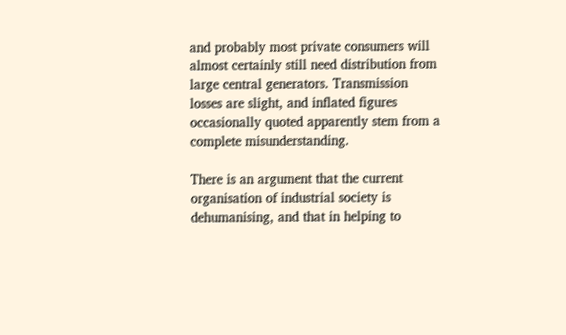and probably most private consumers will almost certainly still need distribution from large central generators. Transmission losses are slight, and inflated figures occasionally quoted apparently stem from a complete misunderstanding.

There is an argument that the current organisation of industrial society is dehumanising, and that in helping to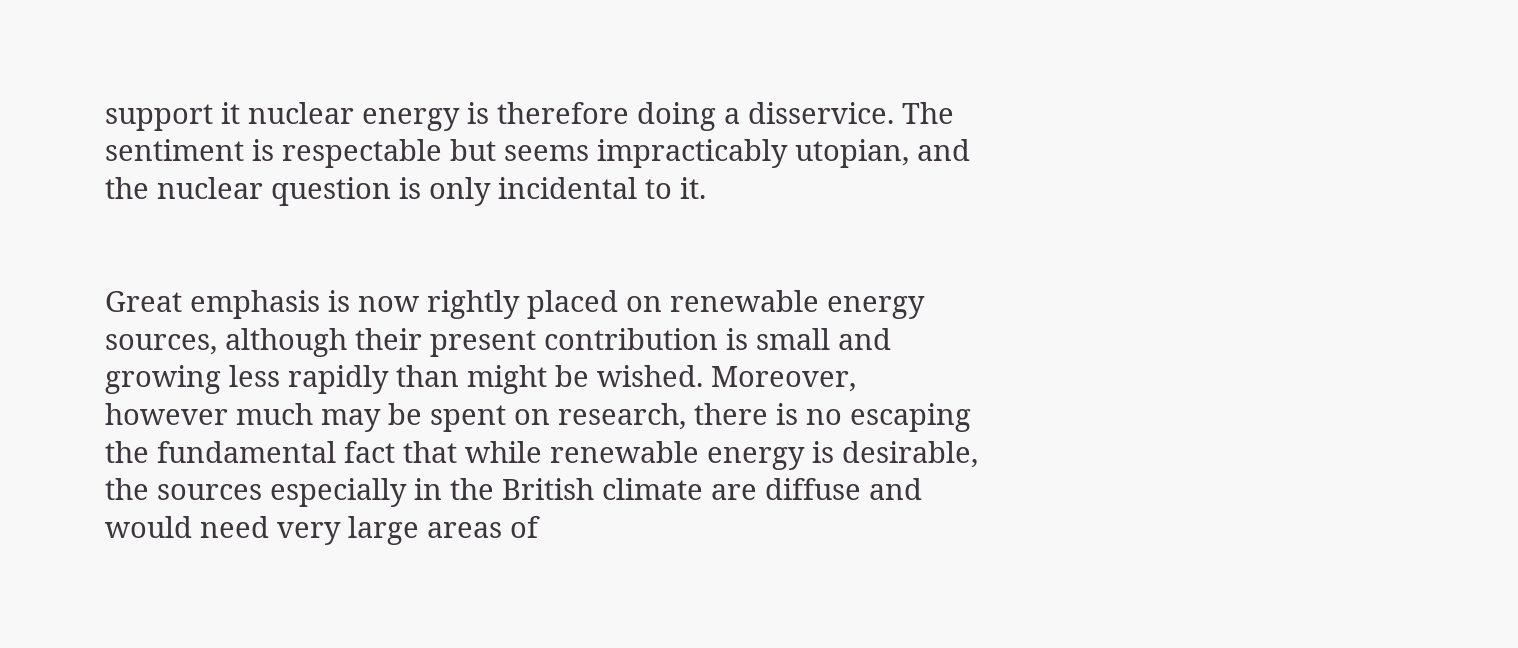support it nuclear energy is therefore doing a disservice. The sentiment is respectable but seems impracticably utopian, and the nuclear question is only incidental to it.


Great emphasis is now rightly placed on renewable energy sources, although their present contribution is small and growing less rapidly than might be wished. Moreover, however much may be spent on research, there is no escaping the fundamental fact that while renewable energy is desirable, the sources especially in the British climate are diffuse and would need very large areas of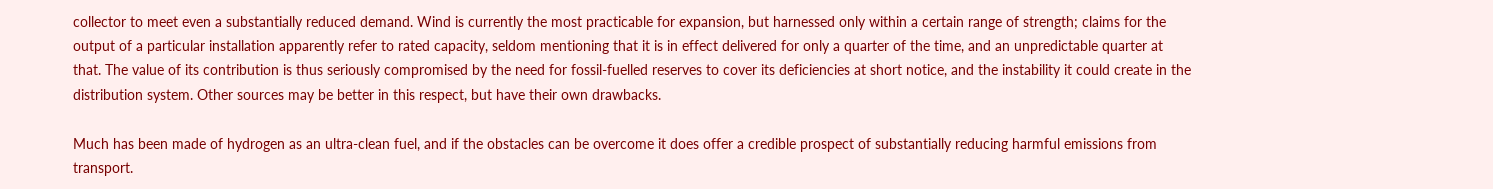collector to meet even a substantially reduced demand. Wind is currently the most practicable for expansion, but harnessed only within a certain range of strength; claims for the output of a particular installation apparently refer to rated capacity, seldom mentioning that it is in effect delivered for only a quarter of the time, and an unpredictable quarter at that. The value of its contribution is thus seriously compromised by the need for fossil-fuelled reserves to cover its deficiencies at short notice, and the instability it could create in the distribution system. Other sources may be better in this respect, but have their own drawbacks.

Much has been made of hydrogen as an ultra-clean fuel, and if the obstacles can be overcome it does offer a credible prospect of substantially reducing harmful emissions from transport.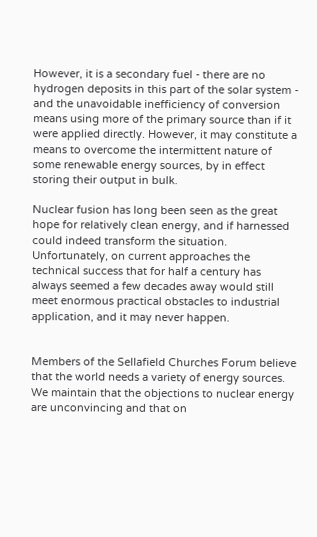However, it is a secondary fuel - there are no hydrogen deposits in this part of the solar system - and the unavoidable inefficiency of conversion means using more of the primary source than if it were applied directly. However, it may constitute a means to overcome the intermittent nature of some renewable energy sources, by in effect storing their output in bulk.

Nuclear fusion has long been seen as the great hope for relatively clean energy, and if harnessed could indeed transform the situation. Unfortunately, on current approaches the technical success that for half a century has always seemed a few decades away would still meet enormous practical obstacles to industrial application, and it may never happen.


Members of the Sellafield Churches Forum believe that the world needs a variety of energy sources. We maintain that the objections to nuclear energy are unconvincing and that on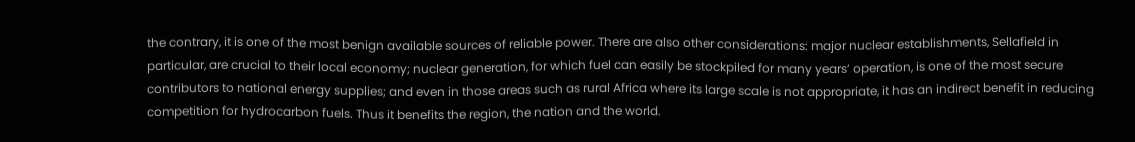the contrary, it is one of the most benign available sources of reliable power. There are also other considerations: major nuclear establishments, Sellafield in particular, are crucial to their local economy; nuclear generation, for which fuel can easily be stockpiled for many years’ operation, is one of the most secure contributors to national energy supplies; and even in those areas such as rural Africa where its large scale is not appropriate, it has an indirect benefit in reducing competition for hydrocarbon fuels. Thus it benefits the region, the nation and the world.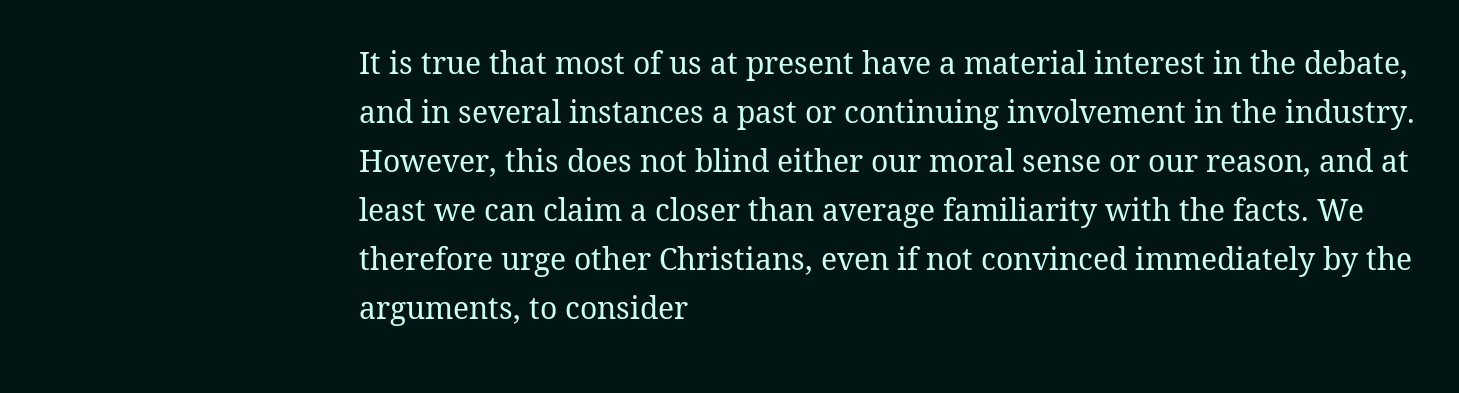It is true that most of us at present have a material interest in the debate, and in several instances a past or continuing involvement in the industry. However, this does not blind either our moral sense or our reason, and at least we can claim a closer than average familiarity with the facts. We therefore urge other Christians, even if not convinced immediately by the arguments, to consider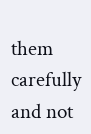them carefully and not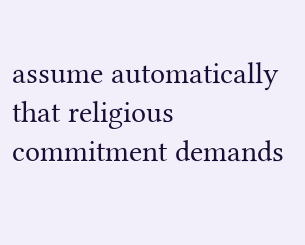assume automatically that religious commitment demands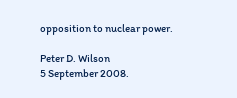opposition to nuclear power.

Peter D. Wilson
5 September 2008.